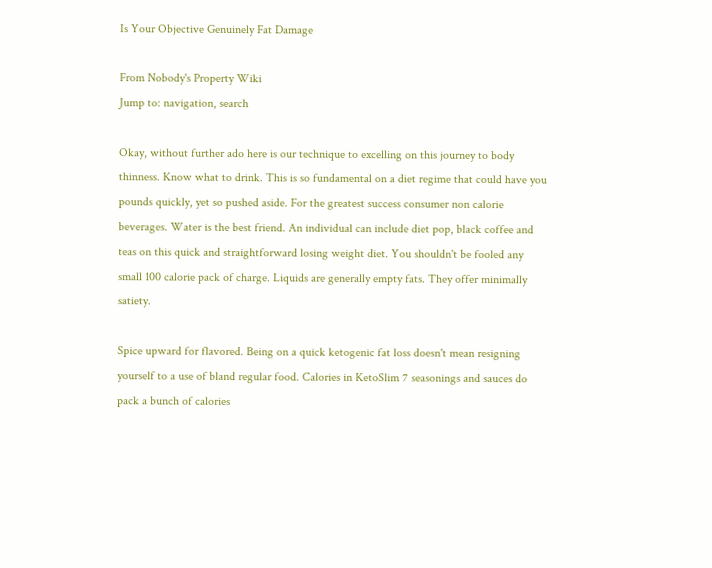Is Your Objective Genuinely Fat Damage

From Nobody's Property Wiki
Jump to: navigation, search

Okay, without further ado here is our technique to excelling on this journey to body thinness. Know what to drink. This is so fundamental on a diet regime that could have you pounds quickly, yet so pushed aside. For the greatest success consumer non calorie beverages. Water is the best friend. An individual can include diet pop, black coffee and teas on this quick and straightforward losing weight diet. You shouldn't be fooled any small 100 calorie pack of charge. Liquids are generally empty fats. They offer minimally satiety.

Spice upward for flavored. Being on a quick ketogenic fat loss doesn't mean resigning yourself to a use of bland regular food. Calories in KetoSlim 7 seasonings and sauces do pack a bunch of calories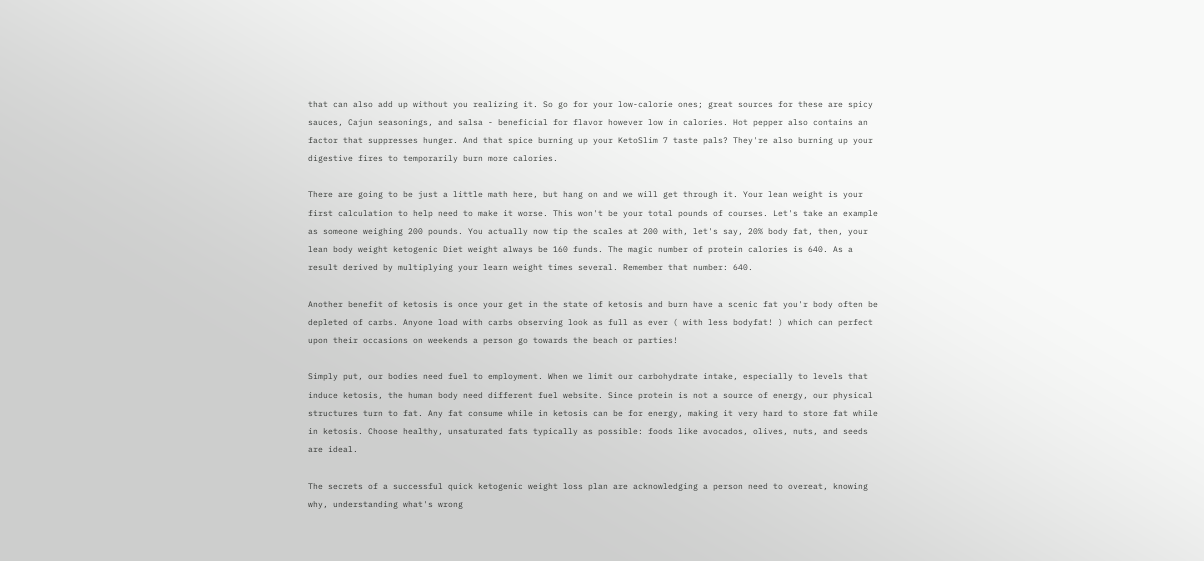that can also add up without you realizing it. So go for your low-calorie ones; great sources for these are spicy sauces, Cajun seasonings, and salsa - beneficial for flavor however low in calories. Hot pepper also contains an factor that suppresses hunger. And that spice burning up your KetoSlim 7 taste pals? They're also burning up your digestive fires to temporarily burn more calories.

There are going to be just a little math here, but hang on and we will get through it. Your lean weight is your first calculation to help need to make it worse. This won't be your total pounds of courses. Let's take an example as someone weighing 200 pounds. You actually now tip the scales at 200 with, let's say, 20% body fat, then, your lean body weight ketogenic Diet weight always be 160 funds. The magic number of protein calories is 640. As a result derived by multiplying your learn weight times several. Remember that number: 640.

Another benefit of ketosis is once your get in the state of ketosis and burn have a scenic fat you'r body often be depleted of carbs. Anyone load with carbs observing look as full as ever ( with less bodyfat! ) which can perfect upon their occasions on weekends a person go towards the beach or parties!

Simply put, our bodies need fuel to employment. When we limit our carbohydrate intake, especially to levels that induce ketosis, the human body need different fuel website. Since protein is not a source of energy, our physical structures turn to fat. Any fat consume while in ketosis can be for energy, making it very hard to store fat while in ketosis. Choose healthy, unsaturated fats typically as possible: foods like avocados, olives, nuts, and seeds are ideal.

The secrets of a successful quick ketogenic weight loss plan are acknowledging a person need to overeat, knowing why, understanding what's wrong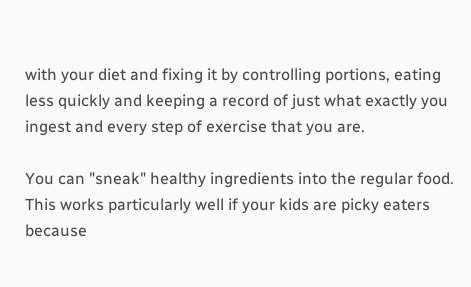with your diet and fixing it by controlling portions, eating less quickly and keeping a record of just what exactly you ingest and every step of exercise that you are.

You can "sneak" healthy ingredients into the regular food. This works particularly well if your kids are picky eaters because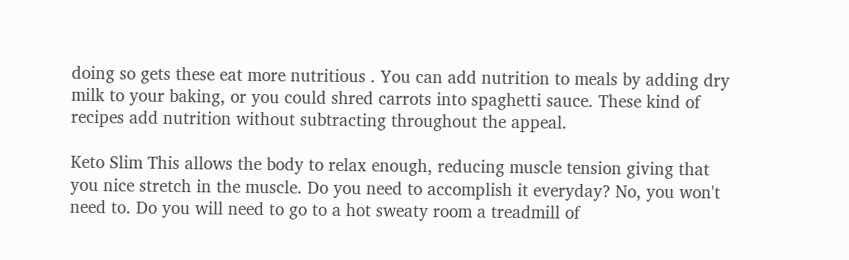doing so gets these eat more nutritious . You can add nutrition to meals by adding dry milk to your baking, or you could shred carrots into spaghetti sauce. These kind of recipes add nutrition without subtracting throughout the appeal.

Keto Slim This allows the body to relax enough, reducing muscle tension giving that you nice stretch in the muscle. Do you need to accomplish it everyday? No, you won't need to. Do you will need to go to a hot sweaty room a treadmill of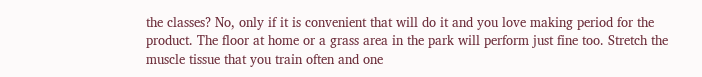the classes? No, only if it is convenient that will do it and you love making period for the product. The floor at home or a grass area in the park will perform just fine too. Stretch the muscle tissue that you train often and one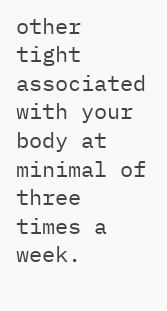other tight associated with your body at minimal of three times a week.